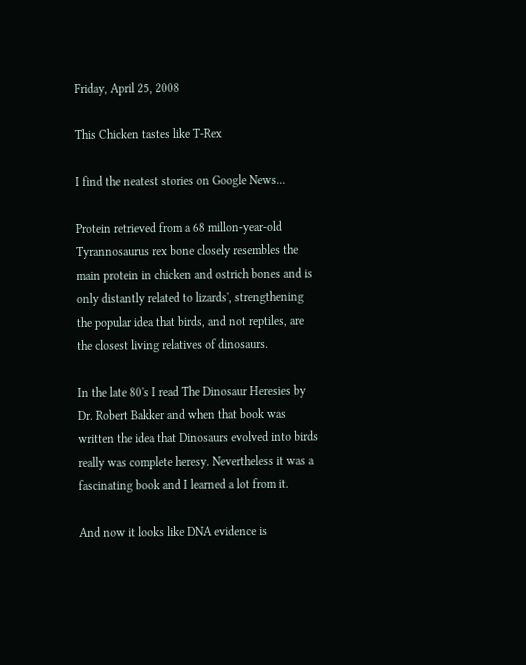Friday, April 25, 2008

This Chicken tastes like T-Rex

I find the neatest stories on Google News...

Protein retrieved from a 68 millon-year-old Tyrannosaurus rex bone closely resembles the main protein in chicken and ostrich bones and is only distantly related to lizards', strengthening the popular idea that birds, and not reptiles, are the closest living relatives of dinosaurs.

In the late 80's I read The Dinosaur Heresies by Dr. Robert Bakker and when that book was written the idea that Dinosaurs evolved into birds really was complete heresy. Nevertheless it was a fascinating book and I learned a lot from it.

And now it looks like DNA evidence is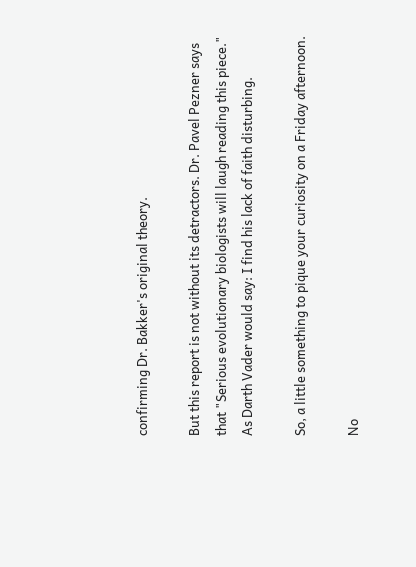confirming Dr. Bakker's original theory.

But this report is not without its detractors. Dr. Pavel Pezner says that "Serious evolutionary biologists will laugh reading this piece." As Darth Vader would say: I find his lack of faith disturbing.

So, a little something to pique your curiosity on a Friday afternoon.

No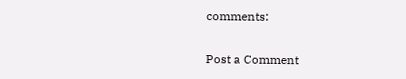comments:

Post a Comment